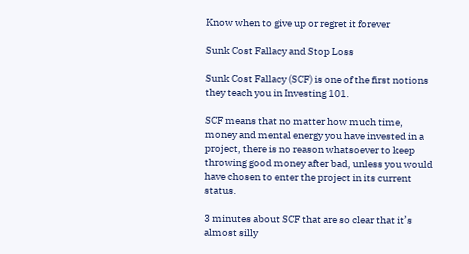Know when to give up or regret it forever

Sunk Cost Fallacy and Stop Loss

Sunk Cost Fallacy (SCF) is one of the first notions they teach you in Investing 101.

SCF means that no matter how much time, money and mental energy you have invested in a project, there is no reason whatsoever to keep throwing good money after bad, unless you would have chosen to enter the project in its current status.

3 minutes about SCF that are so clear that it’s almost silly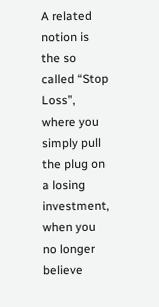A related notion is the so called “Stop Loss”, where you simply pull the plug on a losing investment, when you no longer believe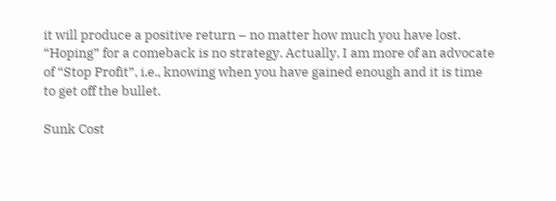it will produce a positive return – no matter how much you have lost. “Hoping” for a comeback is no strategy. Actually, I am more of an advocate of “Stop Profit”, i.e., knowing when you have gained enough and it is time to get off the bullet.

Sunk Cost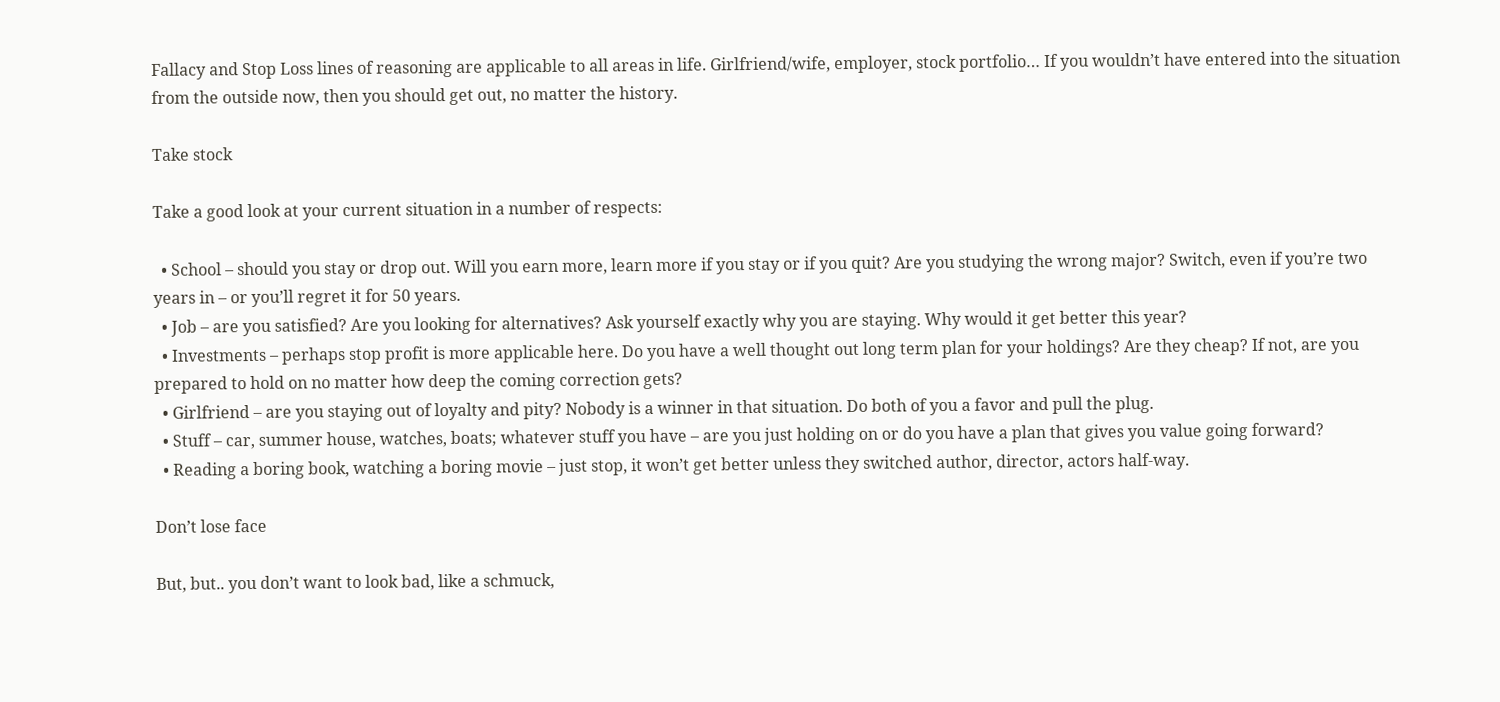Fallacy and Stop Loss lines of reasoning are applicable to all areas in life. Girlfriend/wife, employer, stock portfolio… If you wouldn’t have entered into the situation from the outside now, then you should get out, no matter the history.

Take stock

Take a good look at your current situation in a number of respects:

  • School – should you stay or drop out. Will you earn more, learn more if you stay or if you quit? Are you studying the wrong major? Switch, even if you’re two years in – or you’ll regret it for 50 years.
  • Job – are you satisfied? Are you looking for alternatives? Ask yourself exactly why you are staying. Why would it get better this year?
  • Investments – perhaps stop profit is more applicable here. Do you have a well thought out long term plan for your holdings? Are they cheap? If not, are you prepared to hold on no matter how deep the coming correction gets?
  • Girlfriend – are you staying out of loyalty and pity? Nobody is a winner in that situation. Do both of you a favor and pull the plug.
  • Stuff – car, summer house, watches, boats; whatever stuff you have – are you just holding on or do you have a plan that gives you value going forward?
  • Reading a boring book, watching a boring movie – just stop, it won’t get better unless they switched author, director, actors half-way.

Don’t lose face

But, but.. you don’t want to look bad, like a schmuck,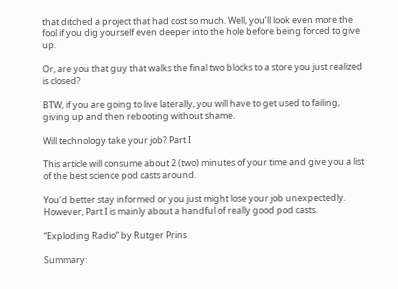that ditched a project that had cost so much. Well, you’ll look even more the fool if you dig yourself even deeper into the hole before being forced to give up.

Or, are you that guy that walks the final two blocks to a store you just realized is closed?

BTW, if you are going to live laterally, you will have to get used to failing, giving up and then rebooting without shame.

Will technology take your job? Part I

This article will consume about 2 (two) minutes of your time and give you a list of the best science pod casts around.

You’d better stay informed or you just might lose your job unexpectedly. However, Part I is mainly about a handful of really good pod casts.

“Exploding Radio” by Rutger Prins

Summary: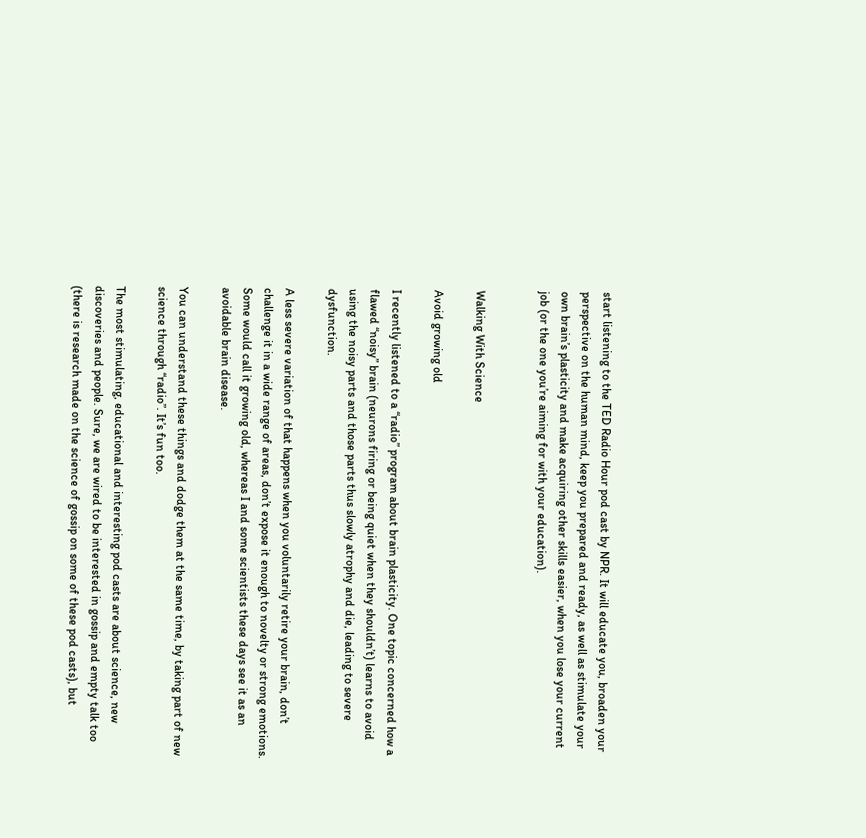start listening to the TED Radio Hour pod cast by NPR. It will educate you, broaden your perspective on the human mind, keep you prepared and ready, as well as stimulate your own brain’s plasticity and make acquiring other skills easier, when you lose your current job (or the one you’re aiming for with your education).


Walking With Science

Avoid growing old

I recently listened to a “radio” program about brain plasticity. One topic concerned how a flawed “noisy” brain (neurons firing or being quiet when they shouldn’t) learns to avoid using the noisy parts and those parts thus slowly atrophy and die, leading to severe dysfunction.

A less severe variation of that happens when you voluntarily retire your brain, don’t challenge it in a wide range of areas, don’t expose it enough to novelty or strong emotions. Some would call it growing old, whereas I and some scientists these days see it as an avoidable brain disease.

You can understand these things and dodge them at the same time, by taking part of new science through “radio”. It’s fun too.

The most stimulating, educational and interesting pod casts are about science, new discoveries and people. Sure, we are wired to be interested in gossip and empty talk too (there is research made on the science of gossip on some of these pod casts), but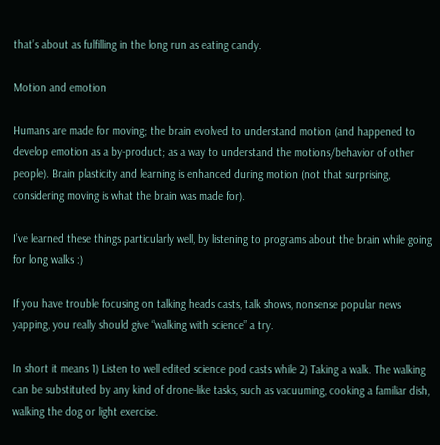that’s about as fulfilling in the long run as eating candy.

Motion and emotion

Humans are made for moving; the brain evolved to understand motion (and happened to develop emotion as a by-product; as a way to understand the motions/behavior of other people). Brain plasticity and learning is enhanced during motion (not that surprising, considering moving is what the brain was made for).

I’ve learned these things particularly well, by listening to programs about the brain while going for long walks :)

If you have trouble focusing on talking heads casts, talk shows, nonsense popular news yapping, you really should give “walking with science” a try.

In short it means 1) Listen to well edited science pod casts while 2) Taking a walk. The walking can be substituted by any kind of drone-like tasks, such as vacuuming, cooking a familiar dish, walking the dog or light exercise.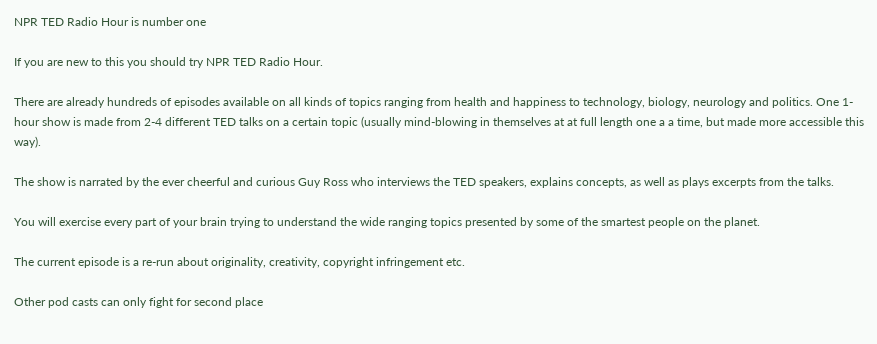NPR TED Radio Hour is number one

If you are new to this you should try NPR TED Radio Hour.

There are already hundreds of episodes available on all kinds of topics ranging from health and happiness to technology, biology, neurology and politics. One 1-hour show is made from 2-4 different TED talks on a certain topic (usually mind-blowing in themselves at at full length one a a time, but made more accessible this way).

The show is narrated by the ever cheerful and curious Guy Ross who interviews the TED speakers, explains concepts, as well as plays excerpts from the talks.

You will exercise every part of your brain trying to understand the wide ranging topics presented by some of the smartest people on the planet.

The current episode is a re-run about originality, creativity, copyright infringement etc.

Other pod casts can only fight for second place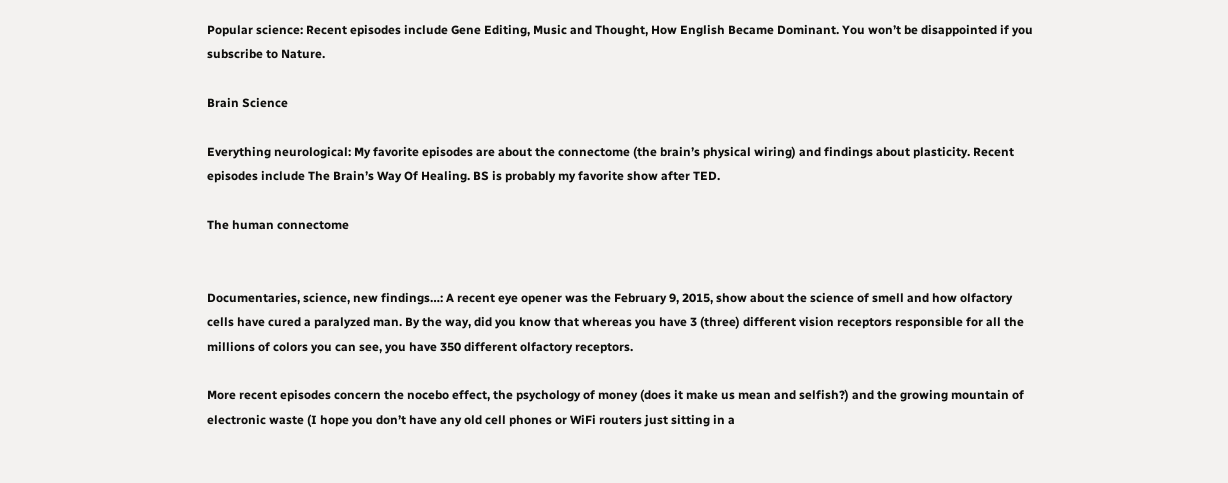Popular science: Recent episodes include Gene Editing, Music and Thought, How English Became Dominant. You won’t be disappointed if you subscribe to Nature.

Brain Science

Everything neurological: My favorite episodes are about the connectome (the brain’s physical wiring) and findings about plasticity. Recent episodes include The Brain’s Way Of Healing. BS is probably my favorite show after TED.

The human connectome


Documentaries, science, new findings…: A recent eye opener was the February 9, 2015, show about the science of smell and how olfactory cells have cured a paralyzed man. By the way, did you know that whereas you have 3 (three) different vision receptors responsible for all the millions of colors you can see, you have 350 different olfactory receptors.

More recent episodes concern the nocebo effect, the psychology of money (does it make us mean and selfish?) and the growing mountain of electronic waste (I hope you don’t have any old cell phones or WiFi routers just sitting in a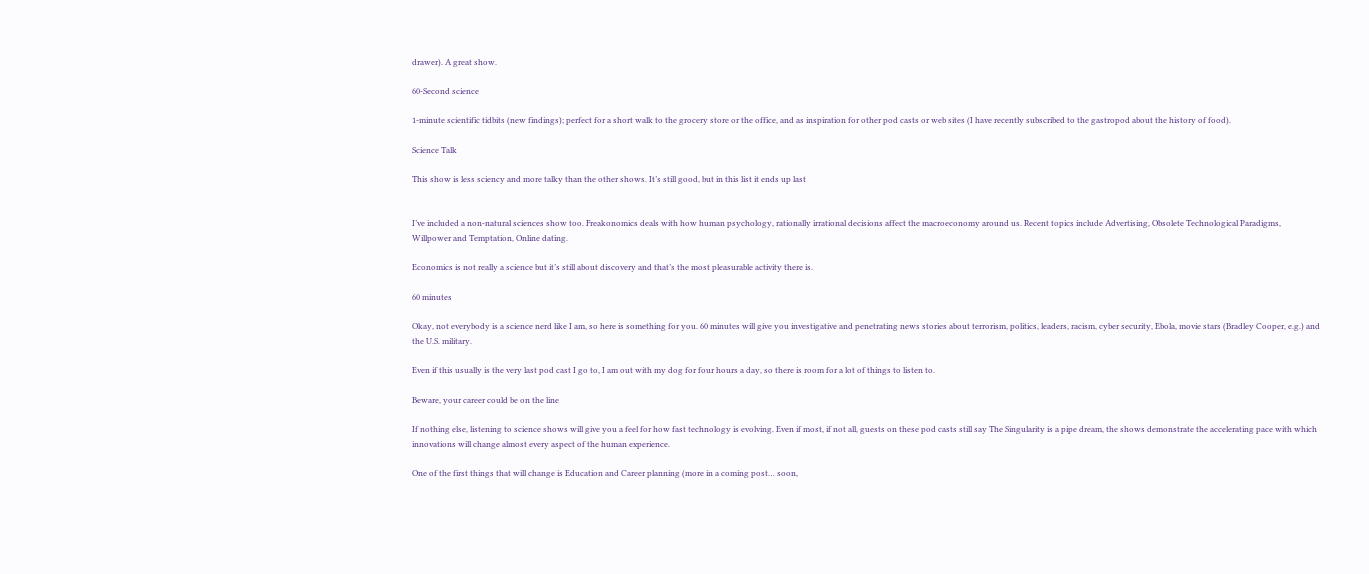drawer). A great show.

60-Second science

1-minute scientific tidbits (new findings); perfect for a short walk to the grocery store or the office, and as inspiration for other pod casts or web sites (I have recently subscribed to the gastropod about the history of food).

Science Talk

This show is less sciency and more talky than the other shows. It’s still good, but in this list it ends up last


I’ve included a non-natural sciences show too. Freakonomics deals with how human psychology, rationally irrational decisions affect the macroeconomy around us. Recent topics include Advertising, Obsolete Technological Paradigms, Willpower and Temptation, Online dating.

Economics is not really a science but it’s still about discovery and that’s the most pleasurable activity there is.

60 minutes

Okay, not everybody is a science nerd like I am, so here is something for you. 60 minutes will give you investigative and penetrating news stories about terrorism, politics, leaders, racism, cyber security, Ebola, movie stars (Bradley Cooper, e.g.) and the U.S. military.

Even if this usually is the very last pod cast I go to, I am out with my dog for four hours a day, so there is room for a lot of things to listen to.

Beware, your career could be on the line

If nothing else, listening to science shows will give you a feel for how fast technology is evolving. Even if most, if not all, guests on these pod casts still say The Singularity is a pipe dream, the shows demonstrate the accelerating pace with which innovations will change almost every aspect of the human experience.

One of the first things that will change is Education and Career planning (more in a coming post… soon,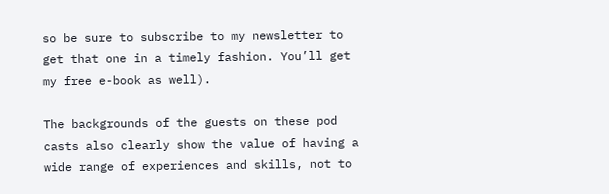so be sure to subscribe to my newsletter to get that one in a timely fashion. You’ll get my free e-book as well).

The backgrounds of the guests on these pod casts also clearly show the value of having a wide range of experiences and skills, not to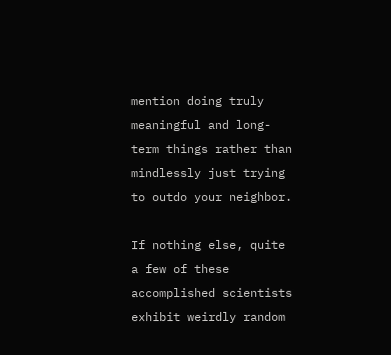mention doing truly meaningful and long-term things rather than mindlessly just trying to outdo your neighbor.

If nothing else, quite a few of these accomplished scientists exhibit weirdly random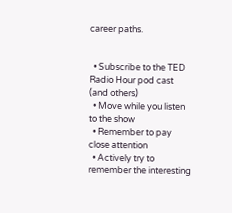career paths.


  • Subscribe to the TED Radio Hour pod cast (and others)
  • Move while you listen to the show
  • Remember to pay close attention
  • Actively try to remember the interesting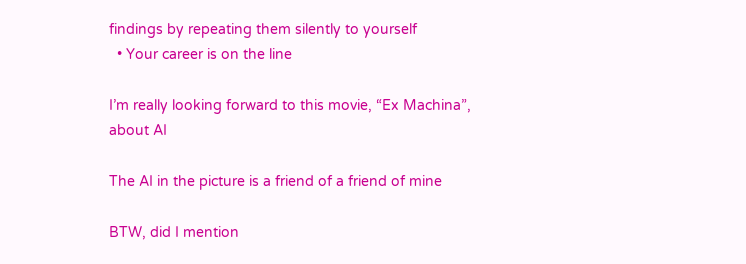findings by repeating them silently to yourself
  • Your career is on the line

I’m really looking forward to this movie, “Ex Machina”, about AI

The AI in the picture is a friend of a friend of mine

BTW, did I mention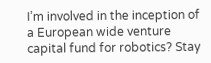I’m involved in the inception of a European wide venture capital fund for robotics? Stay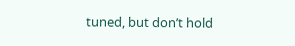tuned, but don’t hold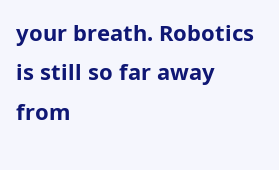your breath. Robotics is still so far away from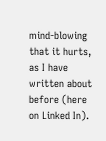mind-blowing that it hurts, as I have written about before (here on Linked In).